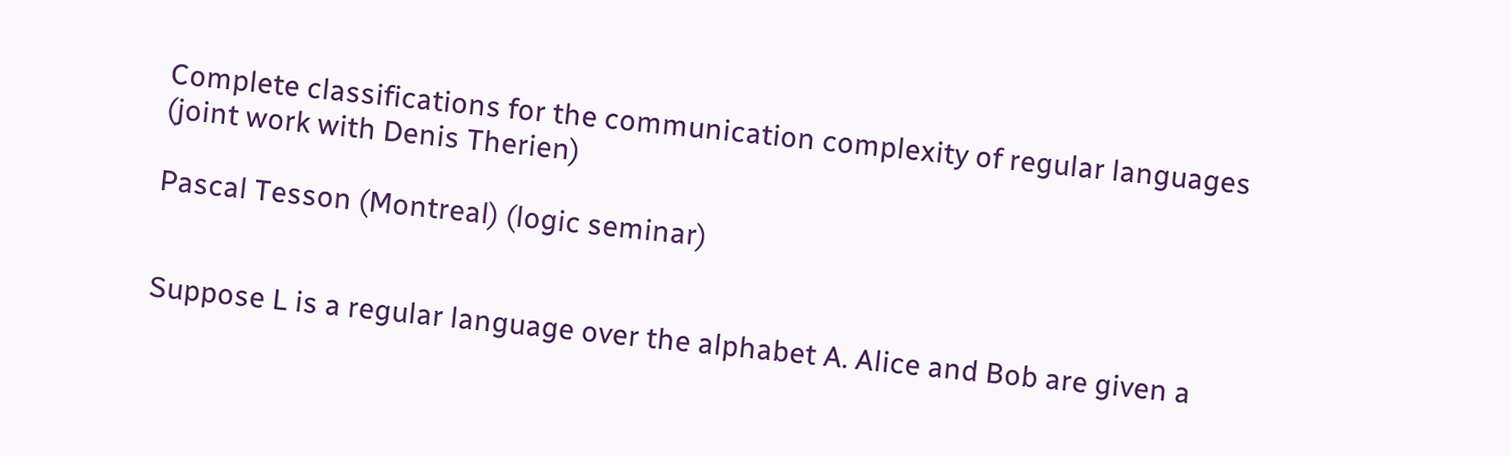Complete classifications for the communication complexity of regular languages
(joint work with Denis Therien)

Pascal Tesson (Montreal) (logic seminar)


Suppose L is a regular language over the alphabet A. Alice and Bob are given a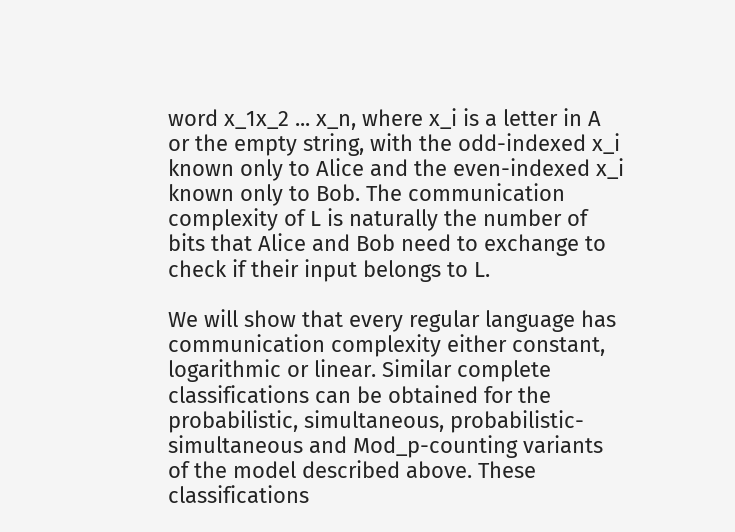word x_1x_2 ... x_n, where x_i is a letter in A or the empty string, with the odd-indexed x_i known only to Alice and the even-indexed x_i known only to Bob. The communication complexity of L is naturally the number of bits that Alice and Bob need to exchange to check if their input belongs to L.

We will show that every regular language has communication complexity either constant, logarithmic or linear. Similar complete classifications can be obtained for the probabilistic, simultaneous, probabilistic-simultaneous and Mod_p-counting variants of the model described above. These classifications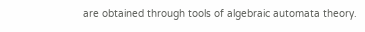are obtained through tools of algebraic automata theory.